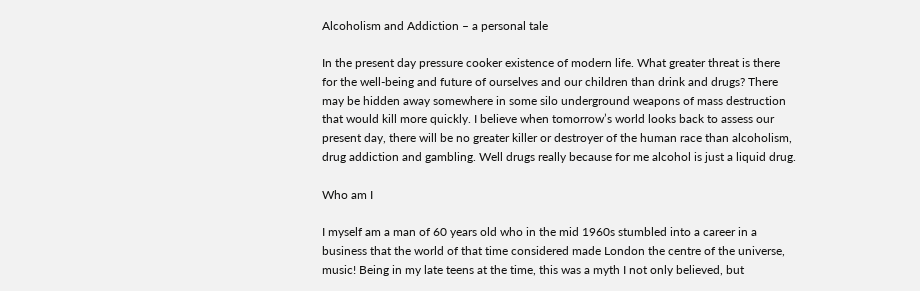Alcoholism and Addiction – a personal tale

In the present day pressure cooker existence of modern life. What greater threat is there for the well-being and future of ourselves and our children than drink and drugs? There may be hidden away somewhere in some silo underground weapons of mass destruction that would kill more quickly. I believe when tomorrow’s world looks back to assess our present day, there will be no greater killer or destroyer of the human race than alcoholism, drug addiction and gambling. Well drugs really because for me alcohol is just a liquid drug.

Who am I

I myself am a man of 60 years old who in the mid 1960s stumbled into a career in a business that the world of that time considered made London the centre of the universe, music! Being in my late teens at the time, this was a myth I not only believed, but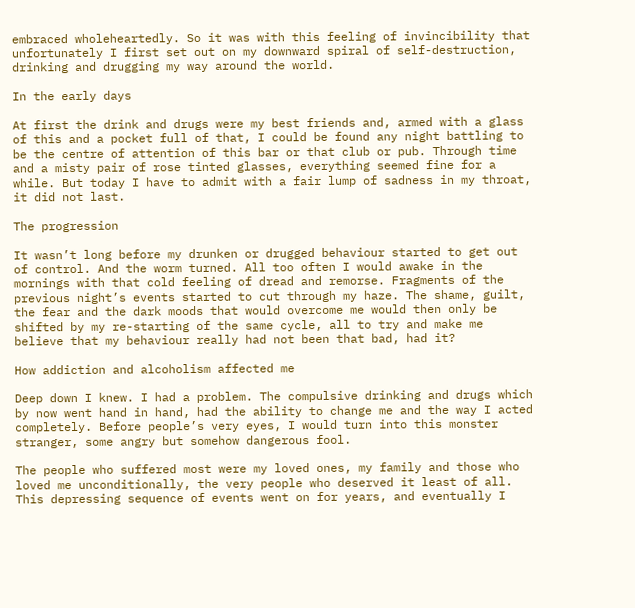embraced wholeheartedly. So it was with this feeling of invincibility that unfortunately I first set out on my downward spiral of self-destruction, drinking and drugging my way around the world.

In the early days

At first the drink and drugs were my best friends and, armed with a glass of this and a pocket full of that, I could be found any night battling to be the centre of attention of this bar or that club or pub. Through time and a misty pair of rose tinted glasses, everything seemed fine for a while. But today I have to admit with a fair lump of sadness in my throat, it did not last.

The progression

It wasn’t long before my drunken or drugged behaviour started to get out of control. And the worm turned. All too often I would awake in the mornings with that cold feeling of dread and remorse. Fragments of the previous night’s events started to cut through my haze. The shame, guilt, the fear and the dark moods that would overcome me would then only be shifted by my re-starting of the same cycle, all to try and make me believe that my behaviour really had not been that bad, had it?

How addiction and alcoholism affected me

Deep down I knew. I had a problem. The compulsive drinking and drugs which by now went hand in hand, had the ability to change me and the way I acted completely. Before people’s very eyes, I would turn into this monster stranger, some angry but somehow dangerous fool.

The people who suffered most were my loved ones, my family and those who loved me unconditionally, the very people who deserved it least of all. This depressing sequence of events went on for years, and eventually I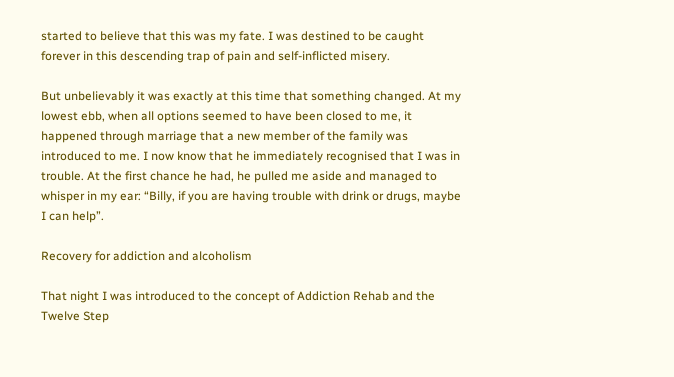started to believe that this was my fate. I was destined to be caught forever in this descending trap of pain and self-inflicted misery.

But unbelievably it was exactly at this time that something changed. At my lowest ebb, when all options seemed to have been closed to me, it happened through marriage that a new member of the family was introduced to me. I now know that he immediately recognised that I was in trouble. At the first chance he had, he pulled me aside and managed to whisper in my ear: “Billy, if you are having trouble with drink or drugs, maybe I can help”.

Recovery for addiction and alcoholism

That night I was introduced to the concept of Addiction Rehab and the Twelve Step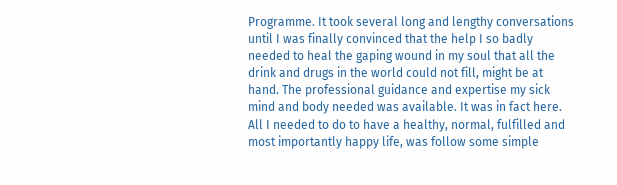Programme. It took several long and lengthy conversations until I was finally convinced that the help I so badly needed to heal the gaping wound in my soul that all the drink and drugs in the world could not fill, might be at hand. The professional guidance and expertise my sick mind and body needed was available. It was in fact here. All I needed to do to have a healthy, normal, fulfilled and most importantly happy life, was follow some simple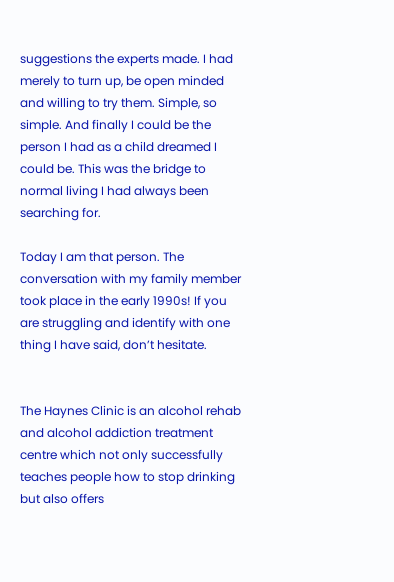suggestions the experts made. I had merely to turn up, be open minded and willing to try them. Simple, so simple. And finally I could be the person I had as a child dreamed I could be. This was the bridge to normal living I had always been searching for.

Today I am that person. The conversation with my family member took place in the early 1990s! If you are struggling and identify with one thing I have said, don’t hesitate.


The Haynes Clinic is an alcohol rehab and alcohol addiction treatment centre which not only successfully teaches people how to stop drinking but also offers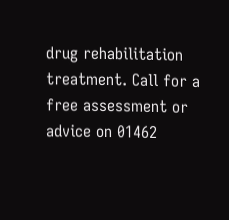drug rehabilitation treatment. Call for a free assessment or advice on 01462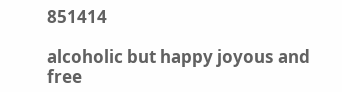851414

alcoholic but happy joyous and free